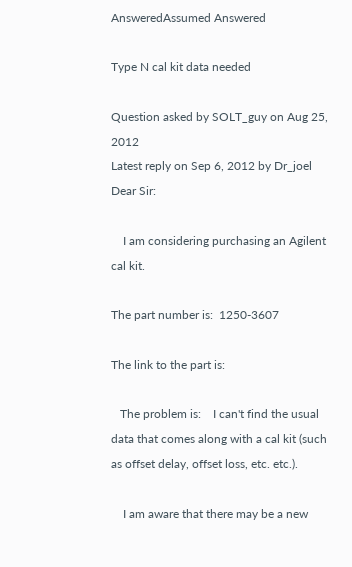AnsweredAssumed Answered

Type N cal kit data needed

Question asked by SOLT_guy on Aug 25, 2012
Latest reply on Sep 6, 2012 by Dr_joel
Dear Sir:

    I am considering purchasing an Agilent cal kit.

The part number is:  1250-3607

The link to the part is:

   The problem is:    I can't find the usual data that comes along with a cal kit (such as offset delay, offset loss, etc. etc.).

    I am aware that there may be a new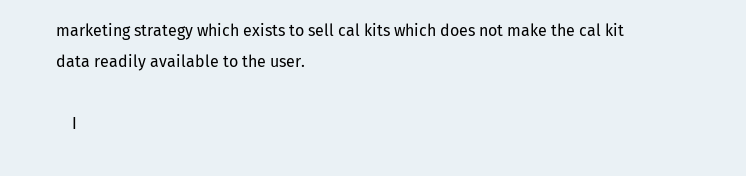marketing strategy which exists to sell cal kits which does not make the cal kit data readily available to the user.

    I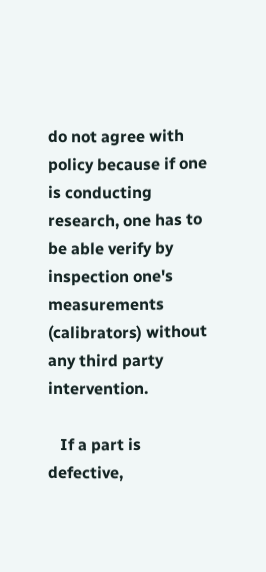do not agree with policy because if one is conducting research, one has to be able verify by inspection one's measurements (calibrators) without any third party intervention.

   If a part is defective,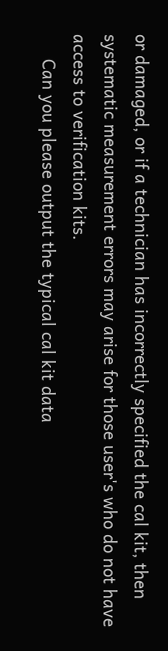or damaged, or if a technician has incorrectly specified the cal kit, then systematic measurement errors may arise for those user's who do not have access to verification kits.
     Can you please output the typical cal kit data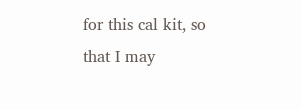for this cal kit, so that I may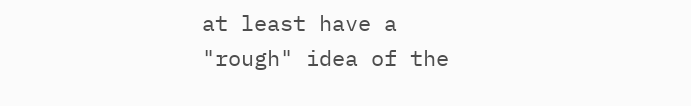at least have a "rough" idea of the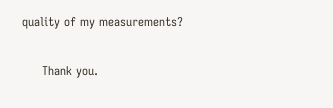quality of my measurements?

     Thank you.